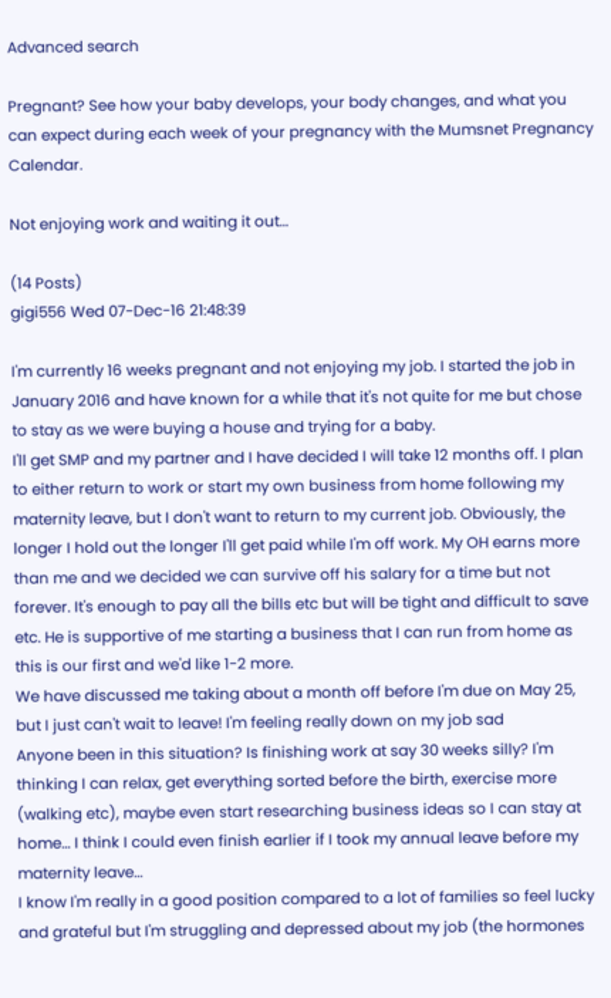Advanced search

Pregnant? See how your baby develops, your body changes, and what you can expect during each week of your pregnancy with the Mumsnet Pregnancy Calendar.

Not enjoying work and waiting it out...

(14 Posts)
gigi556 Wed 07-Dec-16 21:48:39

I'm currently 16 weeks pregnant and not enjoying my job. I started the job in January 2016 and have known for a while that it's not quite for me but chose to stay as we were buying a house and trying for a baby.
I'll get SMP and my partner and I have decided I will take 12 months off. I plan to either return to work or start my own business from home following my maternity leave, but I don't want to return to my current job. Obviously, the longer I hold out the longer I'll get paid while I'm off work. My OH earns more than me and we decided we can survive off his salary for a time but not forever. It's enough to pay all the bills etc but will be tight and difficult to save etc. He is supportive of me starting a business that I can run from home as this is our first and we'd like 1-2 more.
We have discussed me taking about a month off before I'm due on May 25, but I just can't wait to leave! I'm feeling really down on my job sad
Anyone been in this situation? Is finishing work at say 30 weeks silly? I'm thinking I can relax, get everything sorted before the birth, exercise more (walking etc), maybe even start researching business ideas so I can stay at home... I think I could even finish earlier if I took my annual leave before my maternity leave...
I know I'm really in a good position compared to a lot of families so feel lucky and grateful but I'm struggling and depressed about my job (the hormones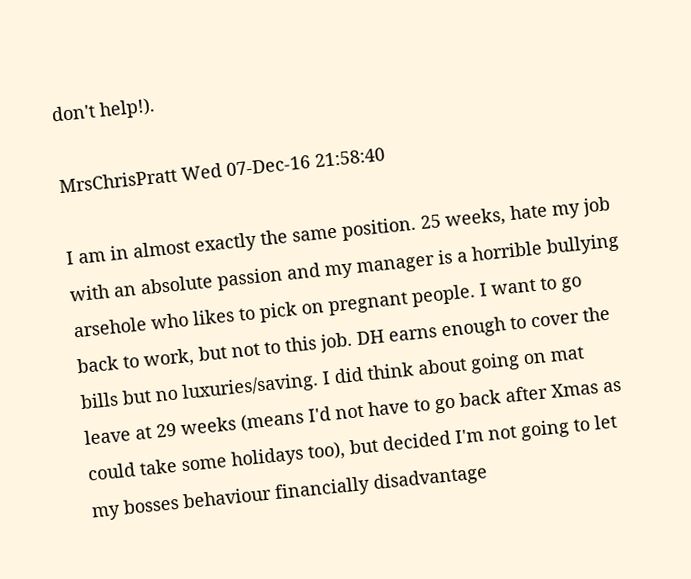don't help!).

MrsChrisPratt Wed 07-Dec-16 21:58:40

I am in almost exactly the same position. 25 weeks, hate my job with an absolute passion and my manager is a horrible bullying arsehole who likes to pick on pregnant people. I want to go back to work, but not to this job. DH earns enough to cover the bills but no luxuries/saving. I did think about going on mat leave at 29 weeks (means I'd not have to go back after Xmas as could take some holidays too), but decided I'm not going to let my bosses behaviour financially disadvantage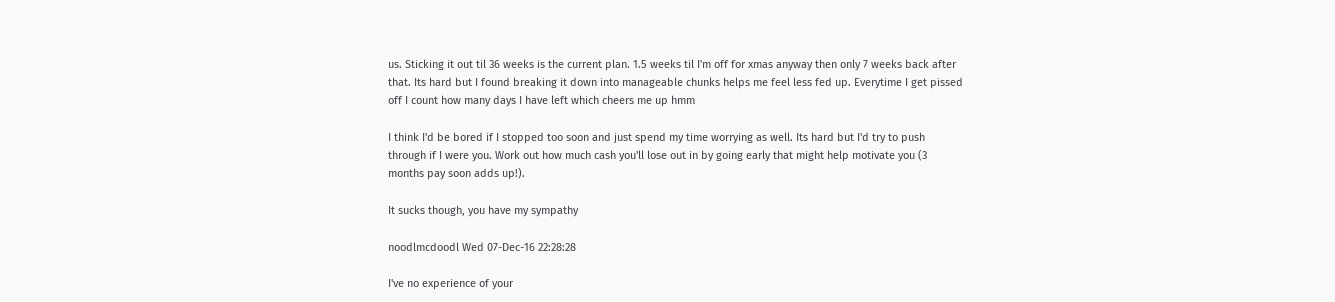us. Sticking it out til 36 weeks is the current plan. 1.5 weeks til I'm off for xmas anyway then only 7 weeks back after that. Its hard but I found breaking it down into manageable chunks helps me feel less fed up. Everytime I get pissed off I count how many days I have left which cheers me up hmm

I think I'd be bored if I stopped too soon and just spend my time worrying as well. Its hard but I'd try to push through if I were you. Work out how much cash you'll lose out in by going early that might help motivate you (3 months pay soon adds up!).

It sucks though, you have my sympathy

noodlmcdoodl Wed 07-Dec-16 22:28:28

I've no experience of your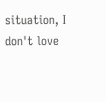situation, I don't love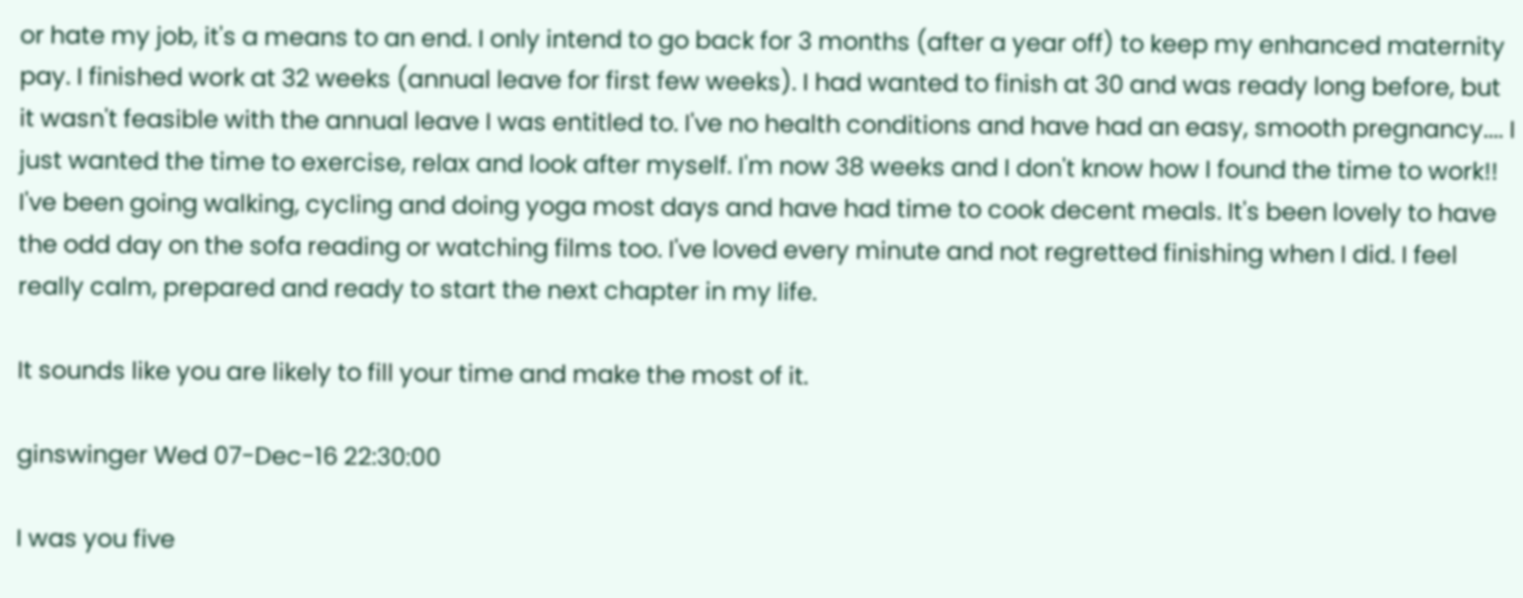or hate my job, it's a means to an end. I only intend to go back for 3 months (after a year off) to keep my enhanced maternity pay. I finished work at 32 weeks (annual leave for first few weeks). I had wanted to finish at 30 and was ready long before, but it wasn't feasible with the annual leave I was entitled to. I've no health conditions and have had an easy, smooth pregnancy.... I just wanted the time to exercise, relax and look after myself. I'm now 38 weeks and I don't know how I found the time to work!! I've been going walking, cycling and doing yoga most days and have had time to cook decent meals. It's been lovely to have the odd day on the sofa reading or watching films too. I've loved every minute and not regretted finishing when I did. I feel really calm, prepared and ready to start the next chapter in my life.

It sounds like you are likely to fill your time and make the most of it.

ginswinger Wed 07-Dec-16 22:30:00

I was you five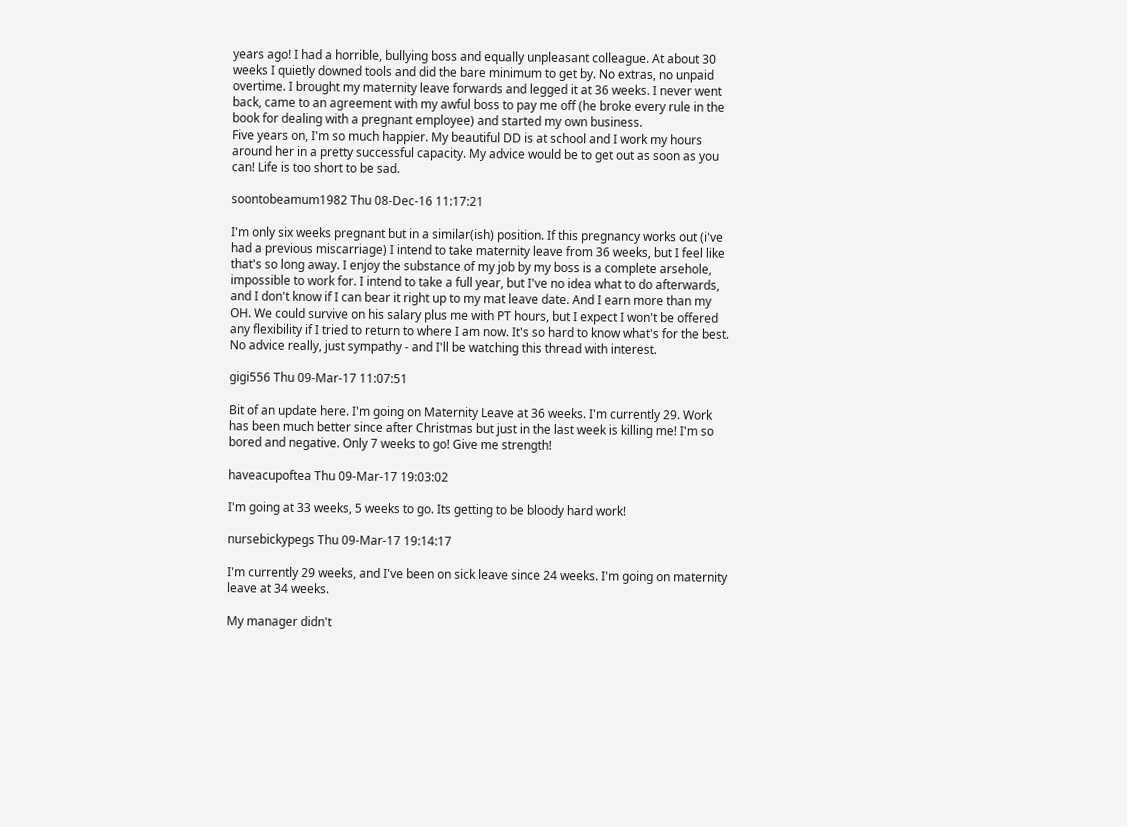years ago! I had a horrible, bullying boss and equally unpleasant colleague. At about 30 weeks I quietly downed tools and did the bare minimum to get by. No extras, no unpaid overtime. I brought my maternity leave forwards and legged it at 36 weeks. I never went back, came to an agreement with my awful boss to pay me off (he broke every rule in the book for dealing with a pregnant employee) and started my own business.
Five years on, I'm so much happier. My beautiful DD is at school and I work my hours around her in a pretty successful capacity. My advice would be to get out as soon as you can! Life is too short to be sad.

soontobeamum1982 Thu 08-Dec-16 11:17:21

I'm only six weeks pregnant but in a similar(ish) position. If this pregnancy works out (i've had a previous miscarriage) I intend to take maternity leave from 36 weeks, but I feel like that's so long away. I enjoy the substance of my job by my boss is a complete arsehole, impossible to work for. I intend to take a full year, but I've no idea what to do afterwards, and I don't know if I can bear it right up to my mat leave date. And I earn more than my OH. We could survive on his salary plus me with PT hours, but I expect I won't be offered any flexibility if I tried to return to where I am now. It's so hard to know what's for the best. No advice really, just sympathy - and I'll be watching this thread with interest.

gigi556 Thu 09-Mar-17 11:07:51

Bit of an update here. I'm going on Maternity Leave at 36 weeks. I'm currently 29. Work has been much better since after Christmas but just in the last week is killing me! I'm so bored and negative. Only 7 weeks to go! Give me strength!

haveacupoftea Thu 09-Mar-17 19:03:02

I'm going at 33 weeks, 5 weeks to go. Its getting to be bloody hard work!

nursebickypegs Thu 09-Mar-17 19:14:17

I'm currently 29 weeks, and I've been on sick leave since 24 weeks. I'm going on maternity leave at 34 weeks.

My manager didn't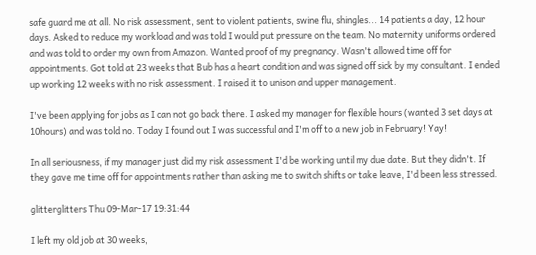safe guard me at all. No risk assessment, sent to violent patients, swine flu, shingles... 14 patients a day, 12 hour days. Asked to reduce my workload and was told I would put pressure on the team. No maternity uniforms ordered and was told to order my own from Amazon. Wanted proof of my pregnancy. Wasn't allowed time off for appointments. Got told at 23 weeks that Bub has a heart condition and was signed off sick by my consultant. I ended up working 12 weeks with no risk assessment. I raised it to unison and upper management.

I've been applying for jobs as I can not go back there. I asked my manager for flexible hours (wanted 3 set days at 10hours) and was told no. Today I found out I was successful and I'm off to a new job in February! Yay!

In all seriousness, if my manager just did my risk assessment I'd be working until my due date. But they didn't. If they gave me time off for appointments rather than asking me to switch shifts or take leave, I'd been less stressed.

glitterglitters Thu 09-Mar-17 19:31:44

I left my old job at 30 weeks,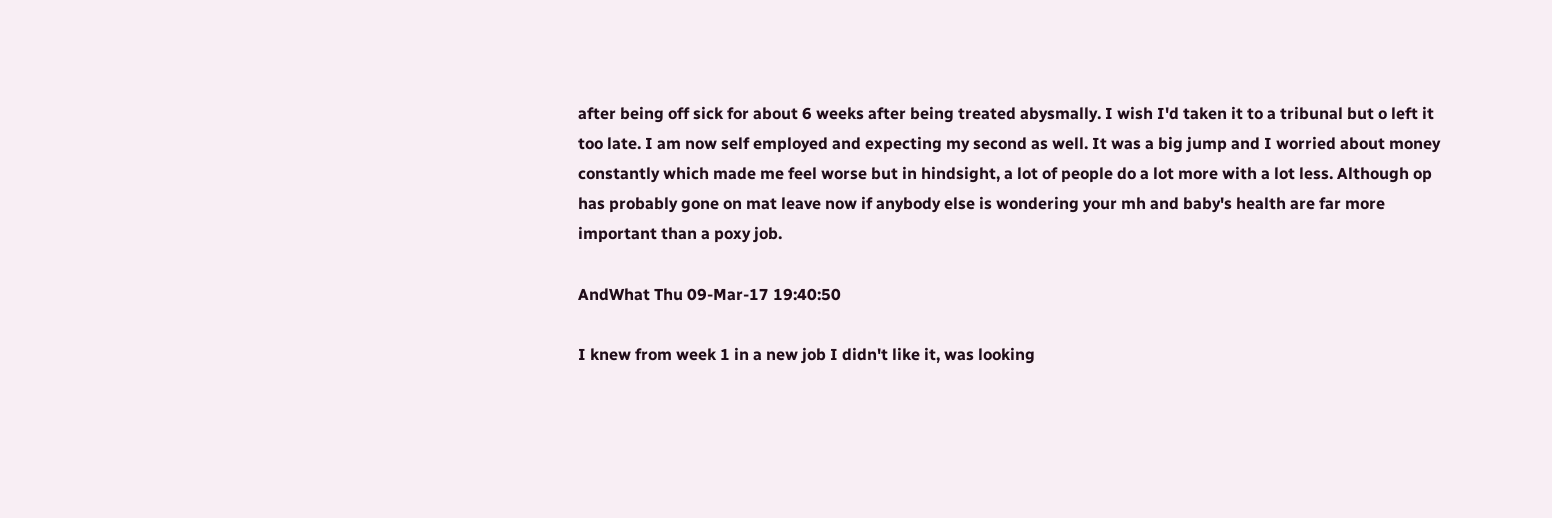after being off sick for about 6 weeks after being treated abysmally. I wish I'd taken it to a tribunal but o left it too late. I am now self employed and expecting my second as well. It was a big jump and I worried about money constantly which made me feel worse but in hindsight, a lot of people do a lot more with a lot less. Although op has probably gone on mat leave now if anybody else is wondering your mh and baby's health are far more important than a poxy job.

AndWhat Thu 09-Mar-17 19:40:50

I knew from week 1 in a new job I didn't like it, was looking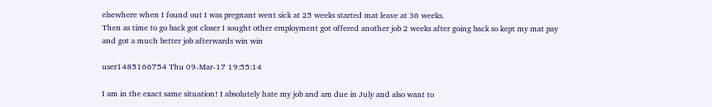elsewhere when I found out I was pregnant went sick at 25 weeks started mat leave at 36 weeks.
Then as time to go back got closer I sought other employment got offered another job 2 weeks after going back so kept my mat pay and got a much better job afterwards win win

user1485166754 Thu 09-Mar-17 19:55:14

I am in the exact same situation! I absolutely hate my job and am due in July and also want to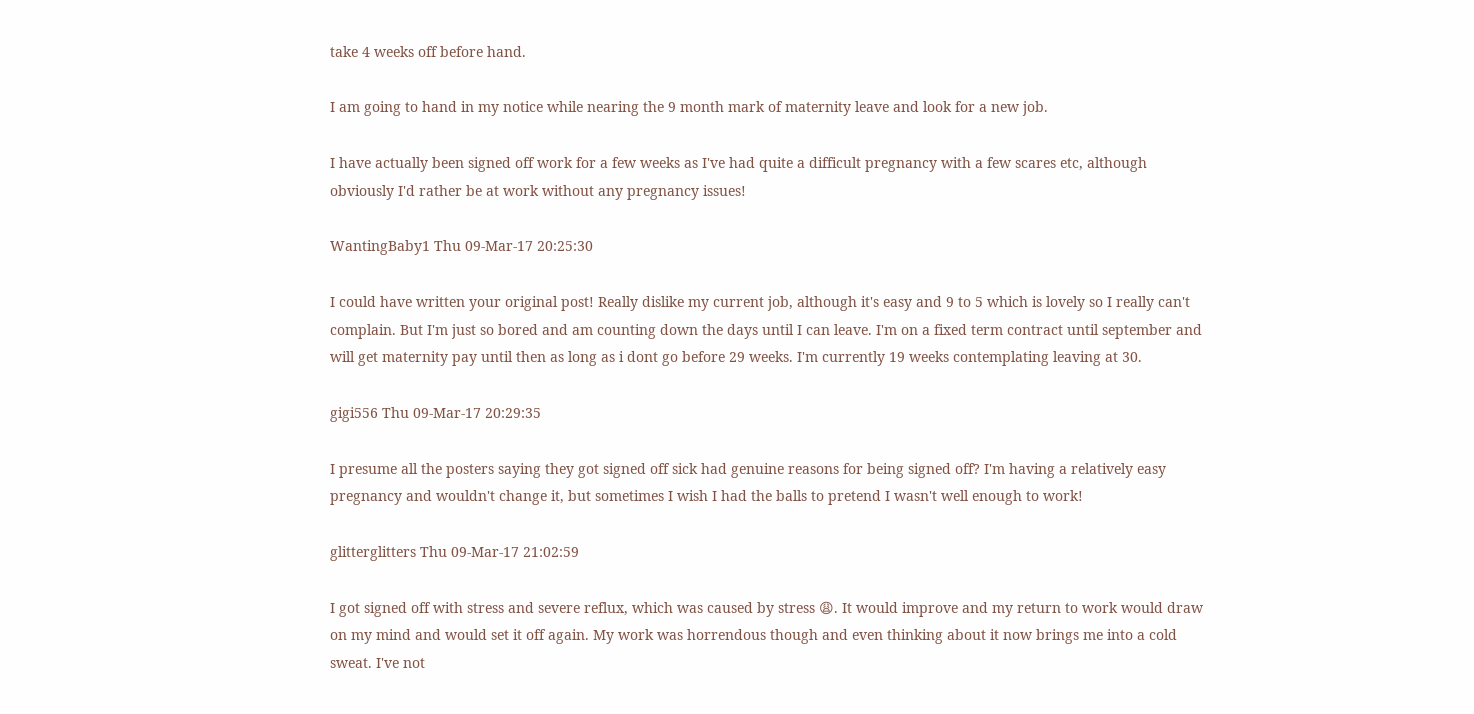take 4 weeks off before hand.

I am going to hand in my notice while nearing the 9 month mark of maternity leave and look for a new job.

I have actually been signed off work for a few weeks as I've had quite a difficult pregnancy with a few scares etc, although obviously I'd rather be at work without any pregnancy issues!

WantingBaby1 Thu 09-Mar-17 20:25:30

I could have written your original post! Really dislike my current job, although it's easy and 9 to 5 which is lovely so I really can't complain. But I'm just so bored and am counting down the days until I can leave. I'm on a fixed term contract until september and will get maternity pay until then as long as i dont go before 29 weeks. I'm currently 19 weeks contemplating leaving at 30.

gigi556 Thu 09-Mar-17 20:29:35

I presume all the posters saying they got signed off sick had genuine reasons for being signed off? I'm having a relatively easy pregnancy and wouldn't change it, but sometimes I wish I had the balls to pretend I wasn't well enough to work!

glitterglitters Thu 09-Mar-17 21:02:59

I got signed off with stress and severe reflux, which was caused by stress 😩. It would improve and my return to work would draw on my mind and would set it off again. My work was horrendous though and even thinking about it now brings me into a cold sweat. I've not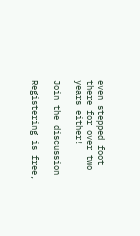even stepped foot there for over two years either!

Join the discussion

Registering is free,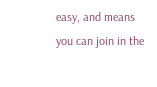easy, and means you can join in the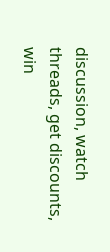discussion, watch threads, get discounts, win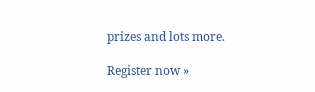prizes and lots more.

Register now »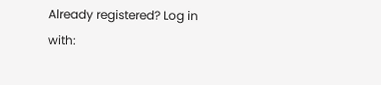Already registered? Log in with: